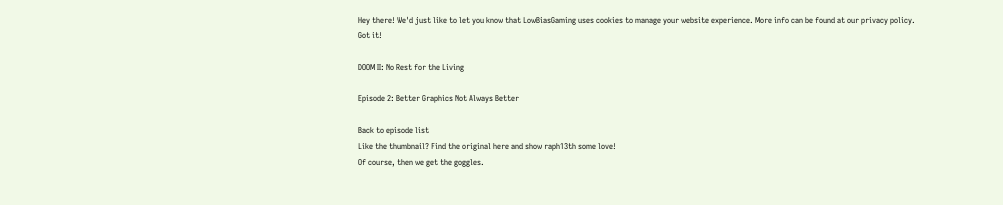Hey there! We'd just like to let you know that LowBiasGaming uses cookies to manage your website experience. More info can be found at our privacy policy.
Got it!

DOOM II: No Rest for the Living

Episode 2: Better Graphics Not Always Better

Back to episode list
Like the thumbnail? Find the original here and show raph13th some love!
Of course, then we get the goggles.